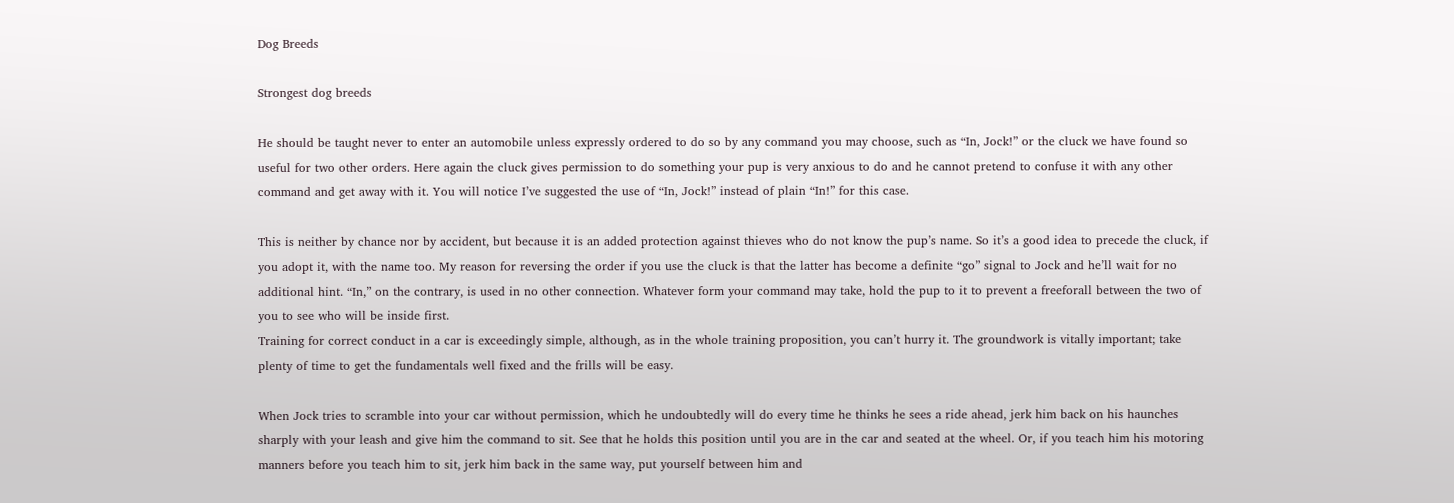Dog Breeds

Strongest dog breeds

He should be taught never to enter an automobile unless expressly ordered to do so by any command you may choose, such as “In, Jock!” or the cluck we have found so useful for two other orders. Here again the cluck gives permission to do something your pup is very anxious to do and he cannot pretend to confuse it with any other command and get away with it. You will notice I’ve suggested the use of “In, Jock!” instead of plain “In!” for this case.

This is neither by chance nor by accident, but because it is an added protection against thieves who do not know the pup’s name. So it’s a good idea to precede the cluck, if you adopt it, with the name too. My reason for reversing the order if you use the cluck is that the latter has become a definite “go” signal to Jock and he’ll wait for no additional hint. “In,” on the contrary, is used in no other connection. Whatever form your command may take, hold the pup to it to prevent a freeforall between the two of you to see who will be inside first.
Training for correct conduct in a car is exceedingly simple, although, as in the whole training proposition, you can’t hurry it. The groundwork is vitally important; take plenty of time to get the fundamentals well fixed and the frills will be easy.

When Jock tries to scramble into your car without permission, which he undoubtedly will do every time he thinks he sees a ride ahead, jerk him back on his haunches sharply with your leash and give him the command to sit. See that he holds this position until you are in the car and seated at the wheel. Or, if you teach him his motoring manners before you teach him to sit, jerk him back in the same way, put yourself between him and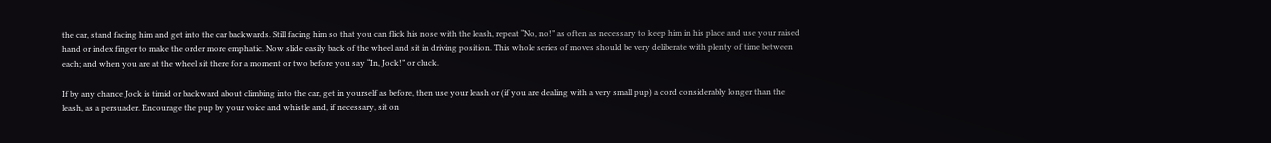the car, stand facing him and get into the car backwards. Still facing him so that you can flick his nose with the leash, repeat “No, no!” as often as necessary to keep him in his place and use your raised hand or index finger to make the order more emphatic. Now slide easily back of the wheel and sit in driving position. This whole series of moves should be very deliberate with plenty of time between each; and when you are at the wheel sit there for a moment or two before you say “In, Jock!” or cluck.

If by any chance Jock is timid or backward about climbing into the car, get in yourself as before, then use your leash or (if you are dealing with a very small pup) a cord considerably longer than the leash, as a persuader. Encourage the pup by your voice and whistle and, if necessary, sit on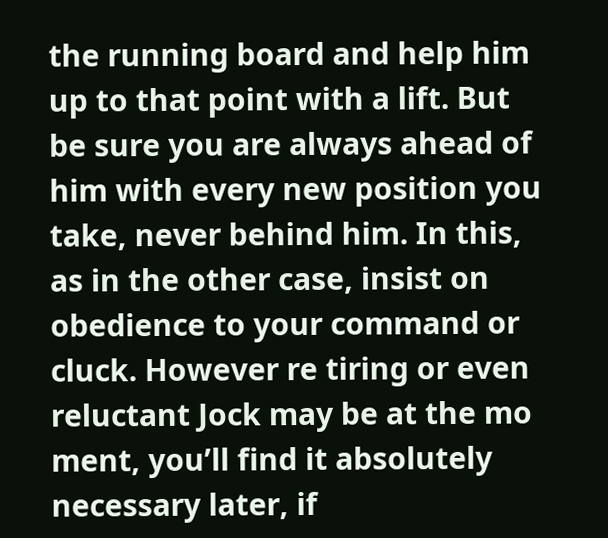the running board and help him up to that point with a lift. But be sure you are always ahead of him with every new position you take, never behind him. In this, as in the other case, insist on obedience to your command or cluck. However re tiring or even reluctant Jock may be at the mo ment, you’ll find it absolutely necessary later, if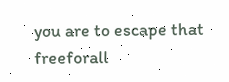you are to escape that freeforall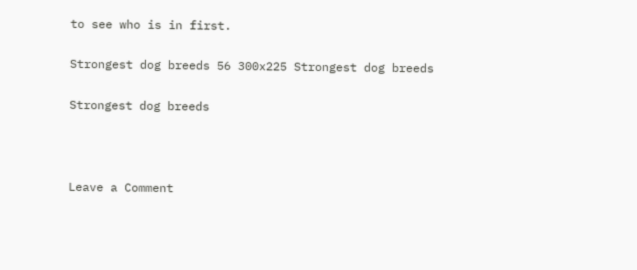to see who is in first.

Strongest dog breeds 56 300x225 Strongest dog breeds

Strongest dog breeds



Leave a Comment